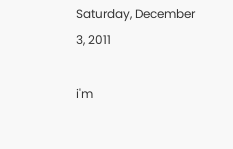Saturday, December 3, 2011

i'm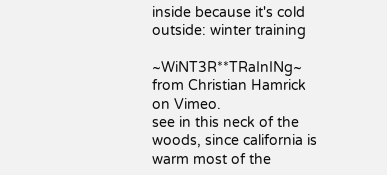inside because it's cold outside: winter training

~WiNT3R**TRaInINg~ from Christian Hamrick on Vimeo.
see in this neck of the woods, since california is warm most of the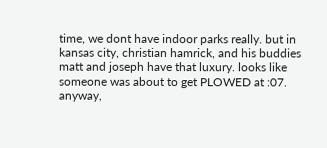time, we dont have indoor parks really. but in kansas city, christian hamrick, and his buddies matt and joseph have that luxury. looks like someone was about to get PLOWED at :07. anyway,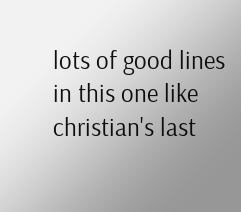lots of good lines in this one like christian's last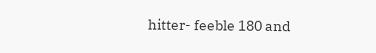hitter- feeble 180 and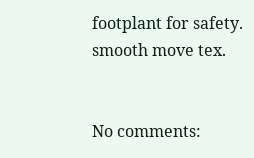footplant for safety. smooth move tex.


No comments: